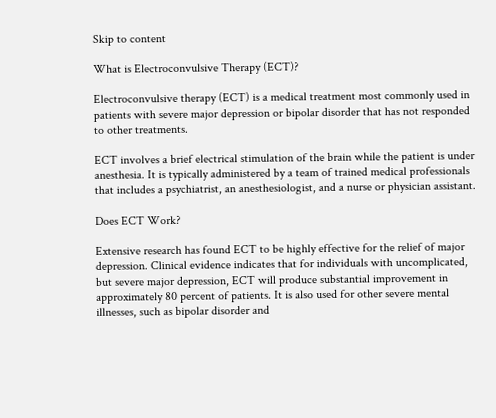Skip to content

What is Electroconvulsive Therapy (ECT)?

Electroconvulsive therapy (ECT) is a medical treatment most commonly used in patients with severe major depression or bipolar disorder that has not responded to other treatments.

ECT involves a brief electrical stimulation of the brain while the patient is under anesthesia. It is typically administered by a team of trained medical professionals that includes a psychiatrist, an anesthesiologist, and a nurse or physician assistant.

Does ECT Work?

Extensive research has found ECT to be highly effective for the relief of major depression. Clinical evidence indicates that for individuals with uncomplicated, but severe major depression, ECT will produce substantial improvement in approximately 80 percent of patients. It is also used for other severe mental illnesses, such as bipolar disorder and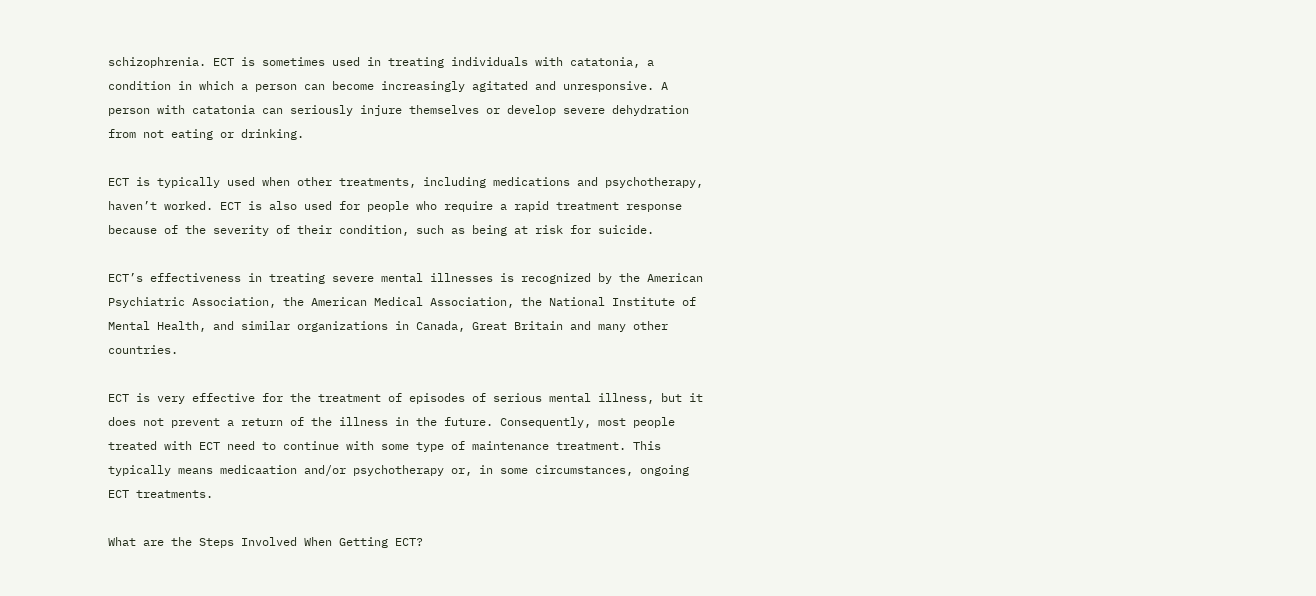schizophrenia. ECT is sometimes used in treating individuals with catatonia, a condition in which a person can become increasingly agitated and unresponsive. A person with catatonia can seriously injure themselves or develop severe dehydration from not eating or drinking.

ECT is typically used when other treatments, including medications and psychotherapy, haven’t worked. ECT is also used for people who require a rapid treatment response because of the severity of their condition, such as being at risk for suicide.

ECT’s effectiveness in treating severe mental illnesses is recognized by the American Psychiatric Association, the American Medical Association, the National Institute of Mental Health, and similar organizations in Canada, Great Britain and many other countries.

ECT is very effective for the treatment of episodes of serious mental illness, but it does not prevent a return of the illness in the future. Consequently, most people treated with ECT need to continue with some type of maintenance treatment. This typically means medicaation and/or psychotherapy or, in some circumstances, ongoing ECT treatments.

What are the Steps Involved When Getting ECT?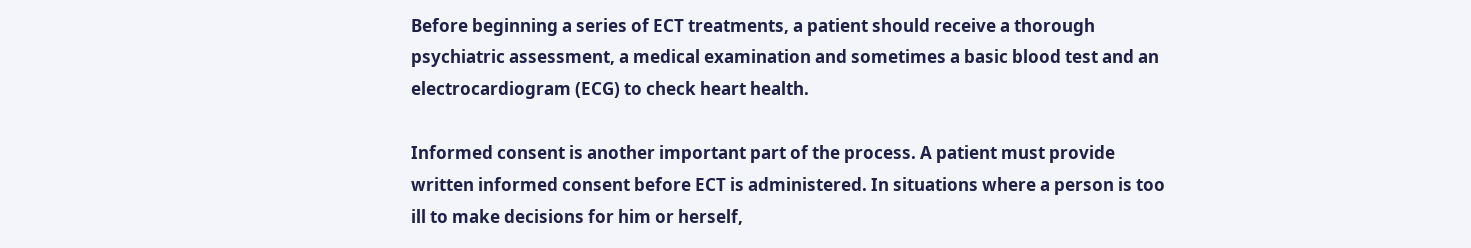Before beginning a series of ECT treatments, a patient should receive a thorough psychiatric assessment, a medical examination and sometimes a basic blood test and an electrocardiogram (ECG) to check heart health.

Informed consent is another important part of the process. A patient must provide written informed consent before ECT is administered. In situations where a person is too ill to make decisions for him or herself,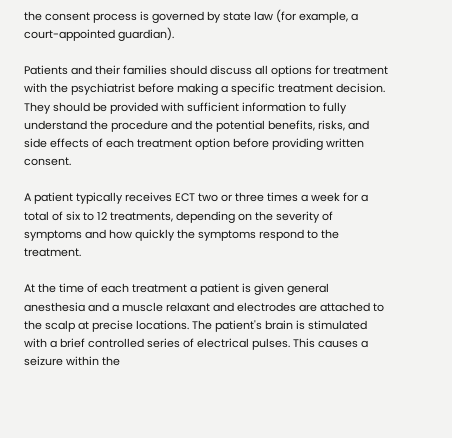the consent process is governed by state law (for example, a court-appointed guardian).

Patients and their families should discuss all options for treatment with the psychiatrist before making a specific treatment decision. They should be provided with sufficient information to fully understand the procedure and the potential benefits, risks, and side effects of each treatment option before providing written consent.

A patient typically receives ECT two or three times a week for a total of six to 12 treatments, depending on the severity of symptoms and how quickly the symptoms respond to the treatment.

At the time of each treatment a patient is given general anesthesia and a muscle relaxant and electrodes are attached to the scalp at precise locations. The patient's brain is stimulated with a brief controlled series of electrical pulses. This causes a seizure within the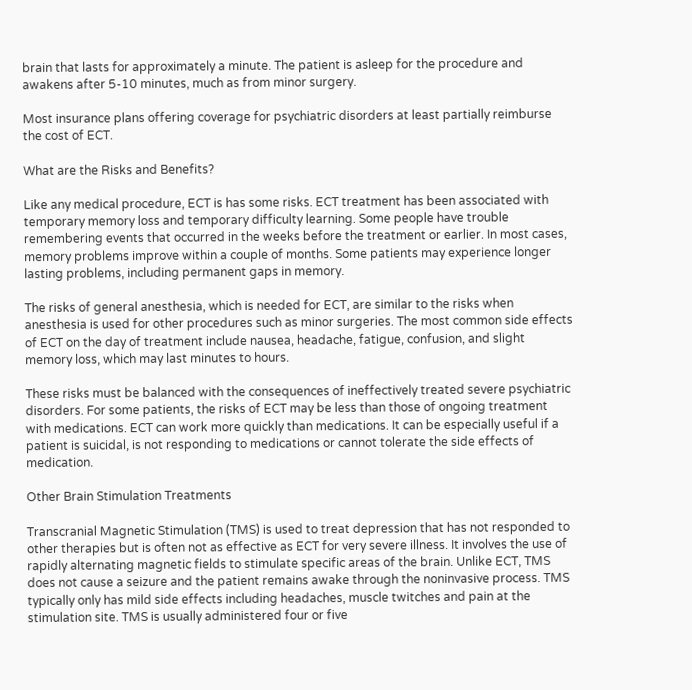brain that lasts for approximately a minute. The patient is asleep for the procedure and awakens after 5-10 minutes, much as from minor surgery.

Most insurance plans offering coverage for psychiatric disorders at least partially reimburse the cost of ECT.

What are the Risks and Benefits?

Like any medical procedure, ECT is has some risks. ECT treatment has been associated with temporary memory loss and temporary difficulty learning. Some people have trouble remembering events that occurred in the weeks before the treatment or earlier. In most cases, memory problems improve within a couple of months. Some patients may experience longer lasting problems, including permanent gaps in memory.

The risks of general anesthesia, which is needed for ECT, are similar to the risks when anesthesia is used for other procedures such as minor surgeries. The most common side effects of ECT on the day of treatment include nausea, headache, fatigue, confusion, and slight memory loss, which may last minutes to hours.

These risks must be balanced with the consequences of ineffectively treated severe psychiatric disorders. For some patients, the risks of ECT may be less than those of ongoing treatment with medications. ECT can work more quickly than medications. It can be especially useful if a patient is suicidal, is not responding to medications or cannot tolerate the side effects of medication.

Other Brain Stimulation Treatments

Transcranial Magnetic Stimulation (TMS) is used to treat depression that has not responded to other therapies but is often not as effective as ECT for very severe illness. It involves the use of rapidly alternating magnetic fields to stimulate specific areas of the brain. Unlike ECT, TMS does not cause a seizure and the patient remains awake through the noninvasive process. TMS typically only has mild side effects including headaches, muscle twitches and pain at the stimulation site. TMS is usually administered four or five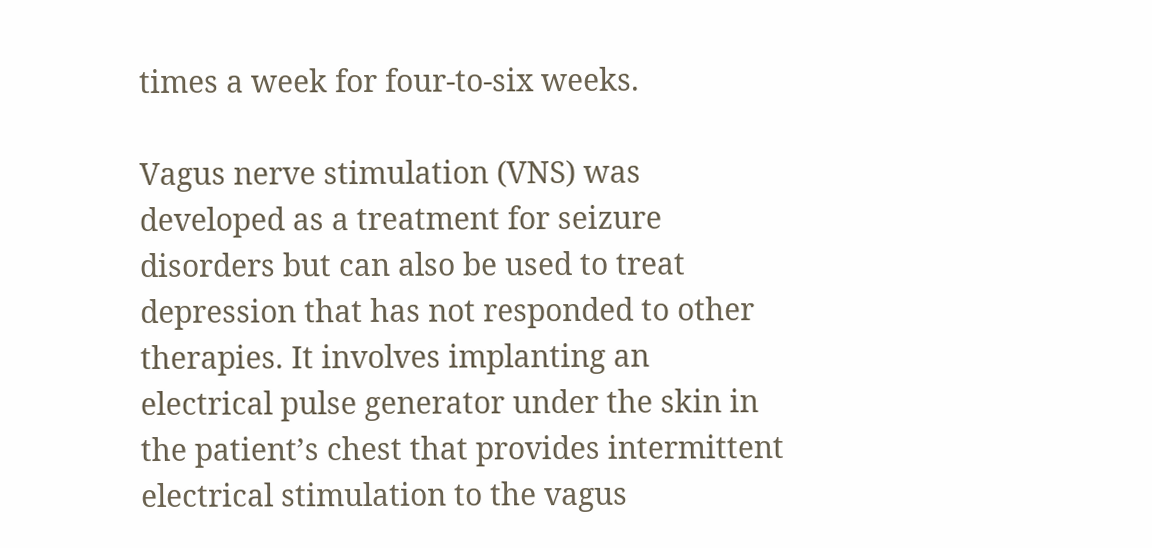times a week for four-to-six weeks.

Vagus nerve stimulation (VNS) was developed as a treatment for seizure disorders but can also be used to treat depression that has not responded to other therapies. It involves implanting an electrical pulse generator under the skin in the patient’s chest that provides intermittent electrical stimulation to the vagus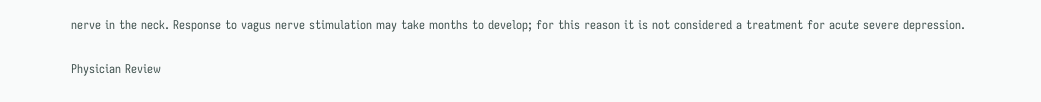nerve in the neck. Response to vagus nerve stimulation may take months to develop; for this reason it is not considered a treatment for acute severe depression.

Physician Review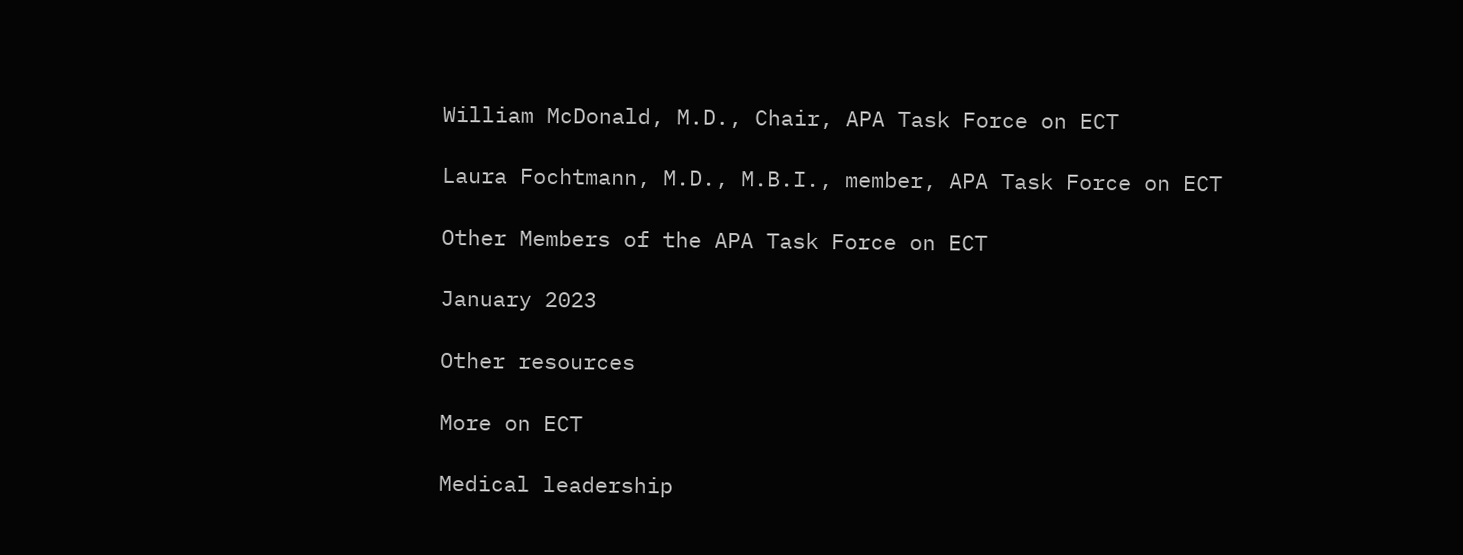William McDonald, M.D., Chair, APA Task Force on ECT

Laura Fochtmann, M.D., M.B.I., member, APA Task Force on ECT

Other Members of the APA Task Force on ECT

January 2023

Other resources

More on ECT

Medical leadership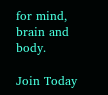for mind, brain and body.

Join Today